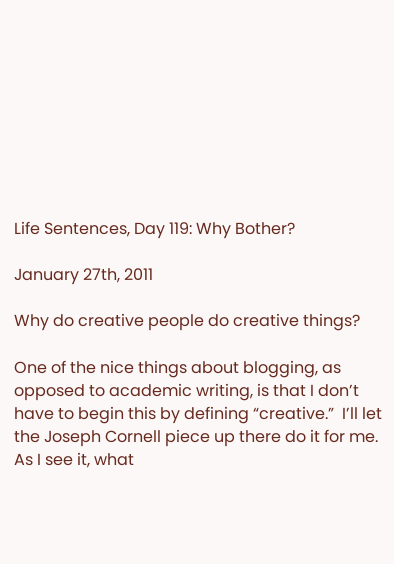Life Sentences, Day 119: Why Bother?

January 27th, 2011

Why do creative people do creative things?

One of the nice things about blogging, as opposed to academic writing, is that I don’t have to begin this by defining “creative.”  I’ll let the Joseph Cornell piece up there do it for me.  As I see it, what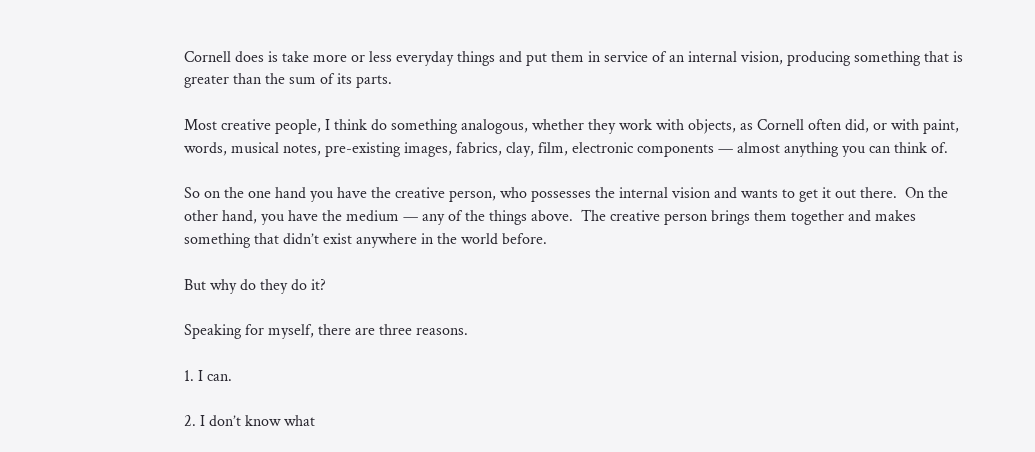Cornell does is take more or less everyday things and put them in service of an internal vision, producing something that is greater than the sum of its parts.

Most creative people, I think do something analogous, whether they work with objects, as Cornell often did, or with paint, words, musical notes, pre-existing images, fabrics, clay, film, electronic components — almost anything you can think of.

So on the one hand you have the creative person, who possesses the internal vision and wants to get it out there.  On the other hand, you have the medium — any of the things above.  The creative person brings them together and makes something that didn’t exist anywhere in the world before.

But why do they do it?

Speaking for myself, there are three reasons.

1. I can.

2. I don’t know what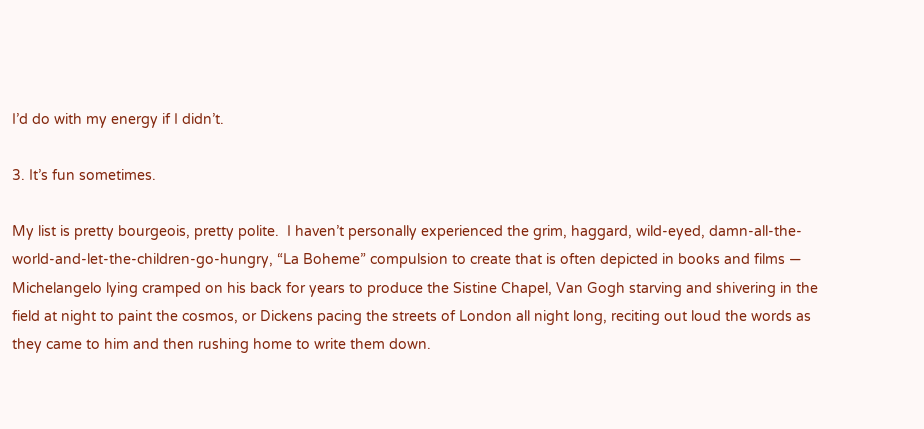I’d do with my energy if I didn’t.

3. It’s fun sometimes.

My list is pretty bourgeois, pretty polite.  I haven’t personally experienced the grim, haggard, wild-eyed, damn-all-the-world-and-let-the-children-go-hungry, “La Boheme” compulsion to create that is often depicted in books and films — Michelangelo lying cramped on his back for years to produce the Sistine Chapel, Van Gogh starving and shivering in the field at night to paint the cosmos, or Dickens pacing the streets of London all night long, reciting out loud the words as they came to him and then rushing home to write them down.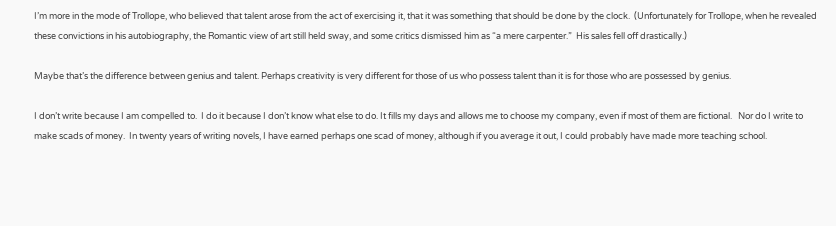I’m more in the mode of Trollope, who believed that talent arose from the act of exercising it, that it was something that should be done by the clock.  (Unfortunately for Trollope, when he revealed these convictions in his autobiography, the Romantic view of art still held sway, and some critics dismissed him as “a mere carpenter.”  His sales fell off drastically.)

Maybe that’s the difference between genius and talent. Perhaps creativity is very different for those of us who possess talent than it is for those who are possessed by genius.

I don’t write because I am compelled to.  I do it because I don’t know what else to do. It fills my days and allows me to choose my company, even if most of them are fictional.   Nor do I write to make scads of money.  In twenty years of writing novels, I have earned perhaps one scad of money, although if you average it out, I could probably have made more teaching school.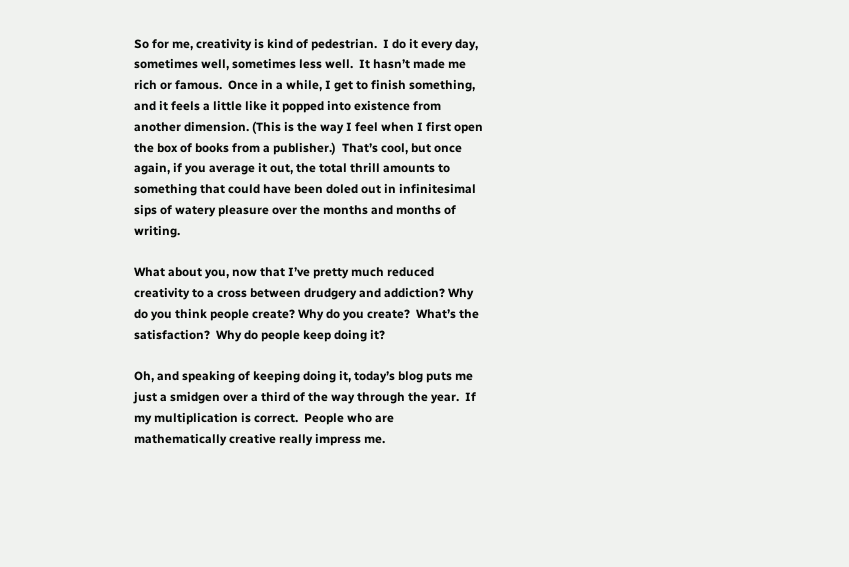So for me, creativity is kind of pedestrian.  I do it every day, sometimes well, sometimes less well.  It hasn’t made me rich or famous.  Once in a while, I get to finish something, and it feels a little like it popped into existence from another dimension. (This is the way I feel when I first open the box of books from a publisher.)  That’s cool, but once again, if you average it out, the total thrill amounts to something that could have been doled out in infinitesimal sips of watery pleasure over the months and months of writing.

What about you, now that I’ve pretty much reduced creativity to a cross between drudgery and addiction? Why do you think people create? Why do you create?  What’s the satisfaction?  Why do people keep doing it?

Oh, and speaking of keeping doing it, today’s blog puts me just a smidgen over a third of the way through the year.  If my multiplication is correct.  People who are mathematically creative really impress me.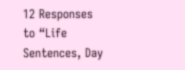12 Responses to “Life Sentences, Day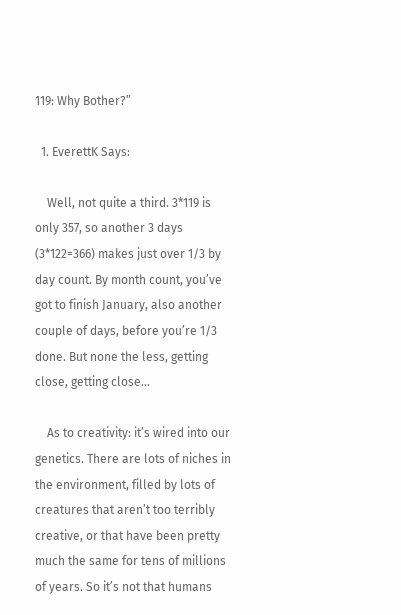119: Why Bother?”

  1. EverettK Says:

    Well, not quite a third. 3*119 is only 357, so another 3 days (3*122=366) makes just over 1/3 by day count. By month count, you’ve got to finish January, also another couple of days, before you’re 1/3 done. But none the less, getting close, getting close…

    As to creativity: it’s wired into our genetics. There are lots of niches in the environment, filled by lots of creatures that aren’t too terribly creative, or that have been pretty much the same for tens of millions of years. So it’s not that humans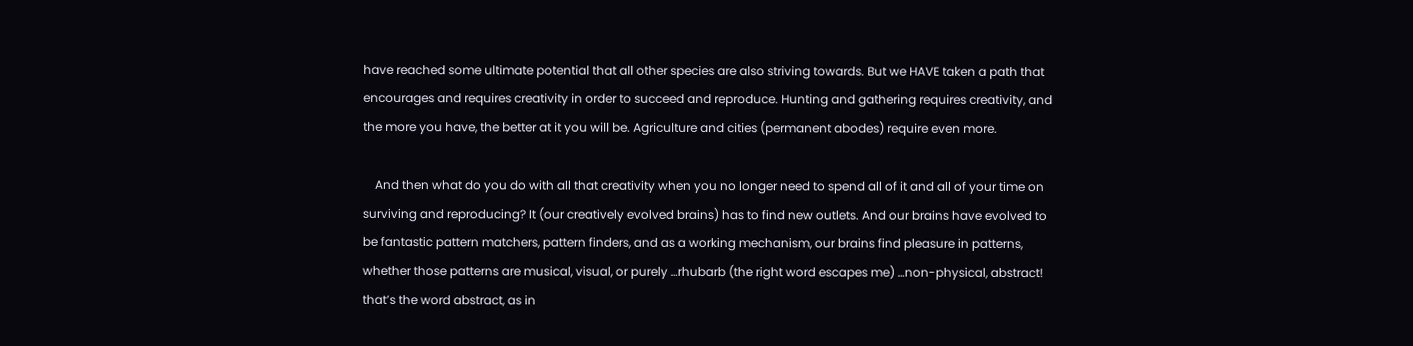have reached some ultimate potential that all other species are also striving towards. But we HAVE taken a path that encourages and requires creativity in order to succeed and reproduce. Hunting and gathering requires creativity, and the more you have, the better at it you will be. Agriculture and cities (permanent abodes) require even more.

    And then what do you do with all that creativity when you no longer need to spend all of it and all of your time on surviving and reproducing? It (our creatively evolved brains) has to find new outlets. And our brains have evolved to be fantastic pattern matchers, pattern finders, and as a working mechanism, our brains find pleasure in patterns, whether those patterns are musical, visual, or purely …rhubarb (the right word escapes me) …non-physical, abstract! that’s the word abstract, as in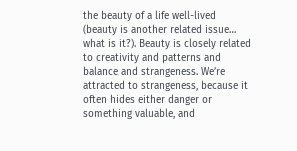the beauty of a life well-lived (beauty is another related issue… what is it?). Beauty is closely related to creativity and patterns and balance and strangeness. We’re attracted to strangeness, because it often hides either danger or something valuable, and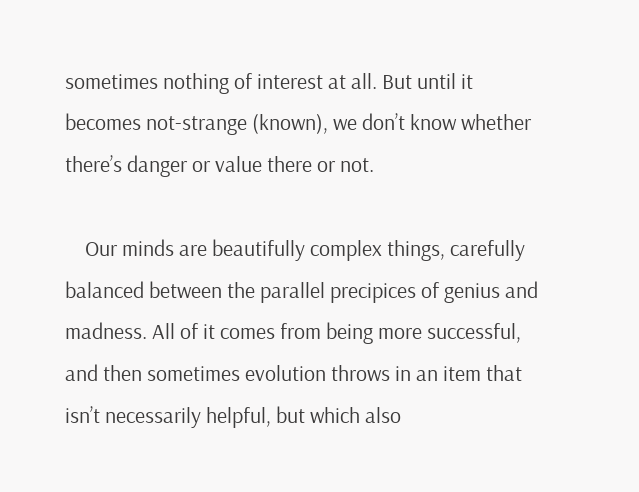sometimes nothing of interest at all. But until it becomes not-strange (known), we don’t know whether there’s danger or value there or not.

    Our minds are beautifully complex things, carefully balanced between the parallel precipices of genius and madness. All of it comes from being more successful, and then sometimes evolution throws in an item that isn’t necessarily helpful, but which also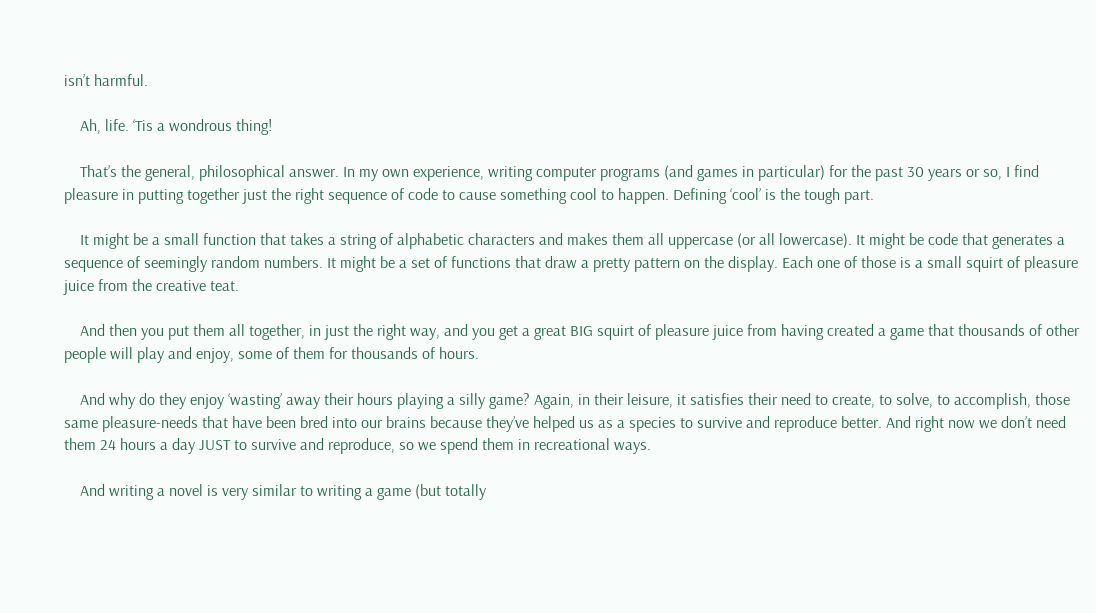isn’t harmful.

    Ah, life. ‘Tis a wondrous thing!

    That’s the general, philosophical answer. In my own experience, writing computer programs (and games in particular) for the past 30 years or so, I find pleasure in putting together just the right sequence of code to cause something cool to happen. Defining ‘cool’ is the tough part.

    It might be a small function that takes a string of alphabetic characters and makes them all uppercase (or all lowercase). It might be code that generates a sequence of seemingly random numbers. It might be a set of functions that draw a pretty pattern on the display. Each one of those is a small squirt of pleasure juice from the creative teat.

    And then you put them all together, in just the right way, and you get a great BIG squirt of pleasure juice from having created a game that thousands of other people will play and enjoy, some of them for thousands of hours.

    And why do they enjoy ‘wasting’ away their hours playing a silly game? Again, in their leisure, it satisfies their need to create, to solve, to accomplish, those same pleasure-needs that have been bred into our brains because they’ve helped us as a species to survive and reproduce better. And right now we don’t need them 24 hours a day JUST to survive and reproduce, so we spend them in recreational ways.

    And writing a novel is very similar to writing a game (but totally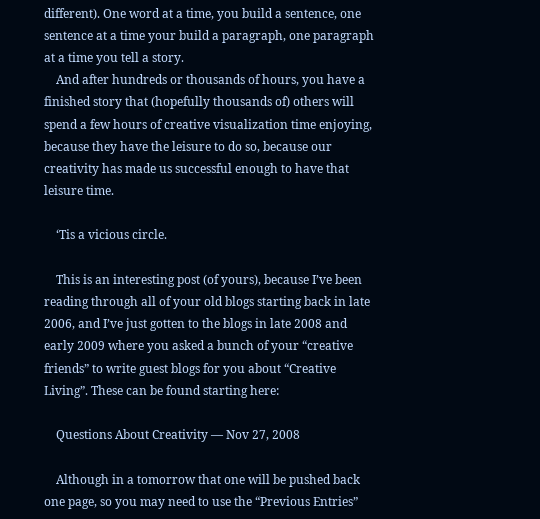different). One word at a time, you build a sentence, one sentence at a time your build a paragraph, one paragraph at a time you tell a story.
    And after hundreds or thousands of hours, you have a finished story that (hopefully thousands of) others will spend a few hours of creative visualization time enjoying, because they have the leisure to do so, because our creativity has made us successful enough to have that leisure time.

    ‘Tis a vicious circle.

    This is an interesting post (of yours), because I’ve been reading through all of your old blogs starting back in late 2006, and I’ve just gotten to the blogs in late 2008 and early 2009 where you asked a bunch of your “creative friends” to write guest blogs for you about “Creative Living”. These can be found starting here:

    Questions About Creativity — Nov 27, 2008

    Although in a tomorrow that one will be pushed back one page, so you may need to use the “Previous Entries”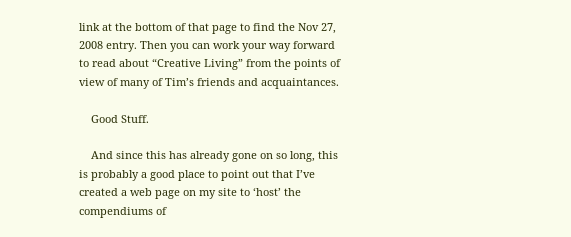link at the bottom of that page to find the Nov 27, 2008 entry. Then you can work your way forward to read about “Creative Living” from the points of view of many of Tim’s friends and acquaintances.

    Good Stuff.

    And since this has already gone on so long, this is probably a good place to point out that I’ve created a web page on my site to ‘host’ the compendiums of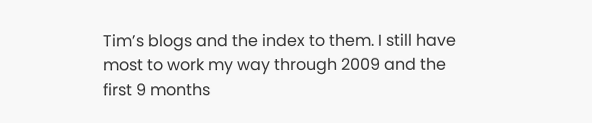Tim’s blogs and the index to them. I still have most to work my way through 2009 and the first 9 months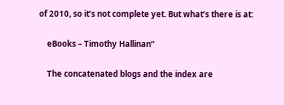of 2010, so it’s not complete yet. But what’s there is at:

    eBooks – Timothy Hallinan”

    The concatenated blogs and the index are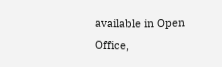available in Open Office,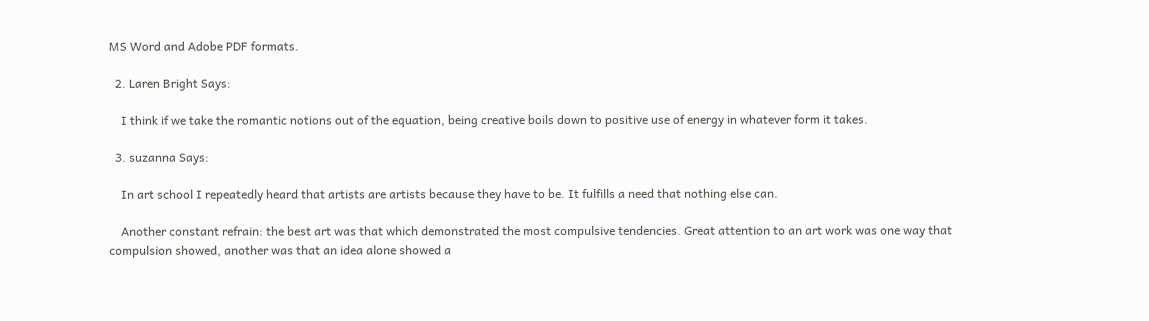MS Word and Adobe PDF formats.

  2. Laren Bright Says:

    I think if we take the romantic notions out of the equation, being creative boils down to positive use of energy in whatever form it takes.

  3. suzanna Says:

    In art school I repeatedly heard that artists are artists because they have to be. It fulfills a need that nothing else can.

    Another constant refrain: the best art was that which demonstrated the most compulsive tendencies. Great attention to an art work was one way that compulsion showed, another was that an idea alone showed a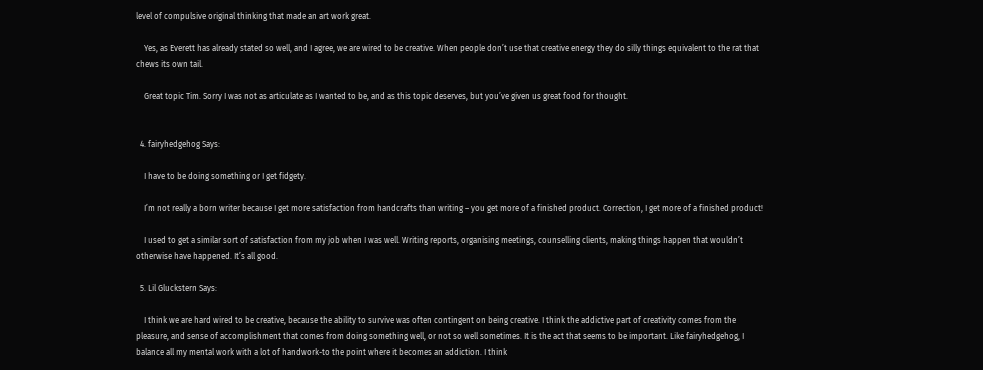level of compulsive original thinking that made an art work great.

    Yes, as Everett has already stated so well, and I agree, we are wired to be creative. When people don’t use that creative energy they do silly things equivalent to the rat that chews its own tail.

    Great topic Tim. Sorry I was not as articulate as I wanted to be, and as this topic deserves, but you’ve given us great food for thought.


  4. fairyhedgehog Says:

    I have to be doing something or I get fidgety.

    I’m not really a born writer because I get more satisfaction from handcrafts than writing – you get more of a finished product. Correction, I get more of a finished product!

    I used to get a similar sort of satisfaction from my job when I was well. Writing reports, organising meetings, counselling clients, making things happen that wouldn’t otherwise have happened. It’s all good.

  5. Lil Gluckstern Says:

    I think we are hard wired to be creative, because the ability to survive was often contingent on being creative. I think the addictive part of creativity comes from the pleasure, and sense of accomplishment that comes from doing something well, or not so well sometimes. It is the act that seems to be important. Like fairyhedgehog, I balance all my mental work with a lot of handwork-to the point where it becomes an addiction. I think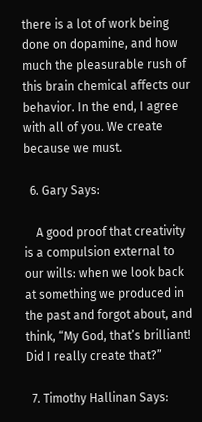there is a lot of work being done on dopamine, and how much the pleasurable rush of this brain chemical affects our behavior. In the end, I agree with all of you. We create because we must.

  6. Gary Says:

    A good proof that creativity is a compulsion external to our wills: when we look back at something we produced in the past and forgot about, and think, “My God, that’s brilliant! Did I really create that?”

  7. Timothy Hallinan Says: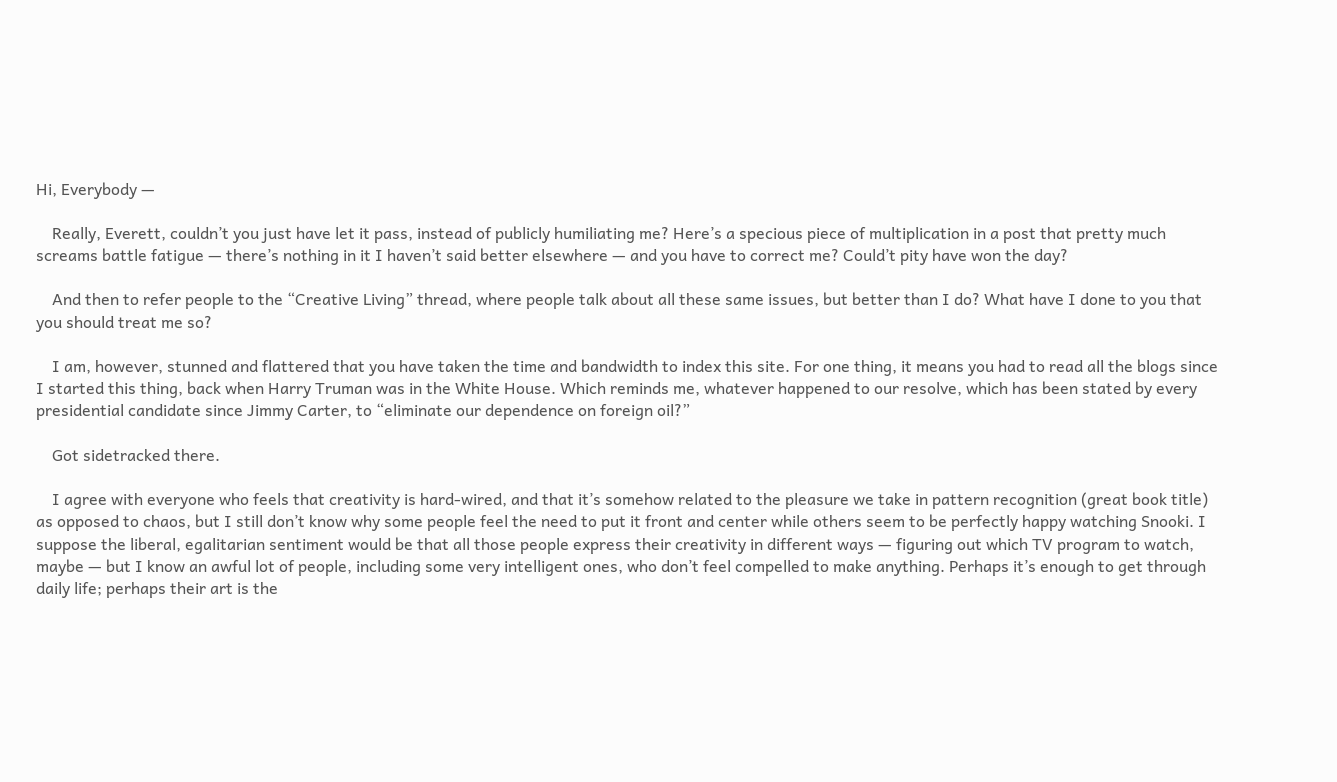Hi, Everybody —

    Really, Everett, couldn’t you just have let it pass, instead of publicly humiliating me? Here’s a specious piece of multiplication in a post that pretty much screams battle fatigue — there’s nothing in it I haven’t said better elsewhere — and you have to correct me? Could’t pity have won the day?

    And then to refer people to the “Creative Living” thread, where people talk about all these same issues, but better than I do? What have I done to you that you should treat me so?

    I am, however, stunned and flattered that you have taken the time and bandwidth to index this site. For one thing, it means you had to read all the blogs since I started this thing, back when Harry Truman was in the White House. Which reminds me, whatever happened to our resolve, which has been stated by every presidential candidate since Jimmy Carter, to “eliminate our dependence on foreign oil?”

    Got sidetracked there.

    I agree with everyone who feels that creativity is hard-wired, and that it’s somehow related to the pleasure we take in pattern recognition (great book title) as opposed to chaos, but I still don’t know why some people feel the need to put it front and center while others seem to be perfectly happy watching Snooki. I suppose the liberal, egalitarian sentiment would be that all those people express their creativity in different ways — figuring out which TV program to watch, maybe — but I know an awful lot of people, including some very intelligent ones, who don’t feel compelled to make anything. Perhaps it’s enough to get through daily life; perhaps their art is the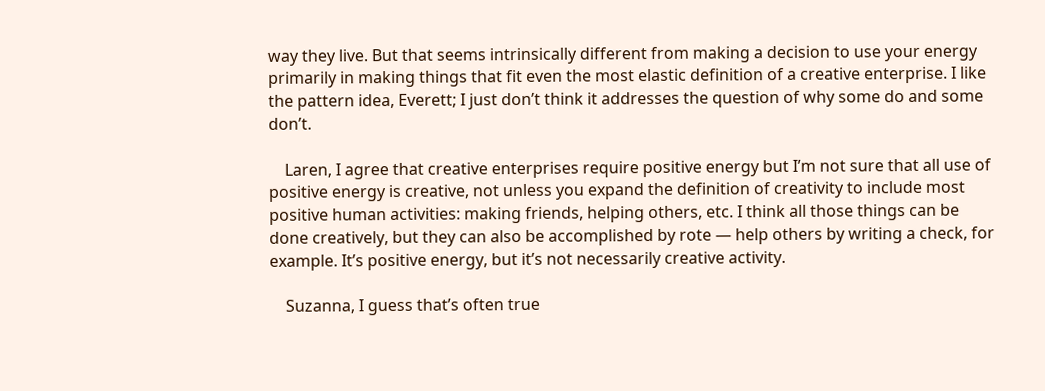way they live. But that seems intrinsically different from making a decision to use your energy primarily in making things that fit even the most elastic definition of a creative enterprise. I like the pattern idea, Everett; I just don’t think it addresses the question of why some do and some don’t.

    Laren, I agree that creative enterprises require positive energy but I’m not sure that all use of positive energy is creative, not unless you expand the definition of creativity to include most positive human activities: making friends, helping others, etc. I think all those things can be done creatively, but they can also be accomplished by rote — help others by writing a check, for example. It’s positive energy, but it’s not necessarily creative activity.

    Suzanna, I guess that’s often true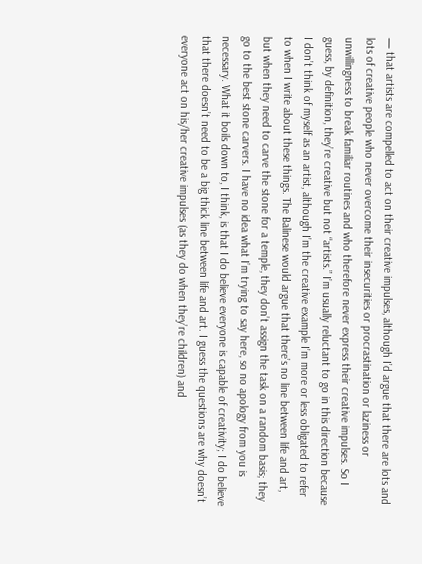— that artists are compelled to act on their creative impulses, although I’d argue that there are lots and lots of creative people who never overcome their insecurities or procrastination or laziness or unwillingness to break familiar routines and who therefore never express their creative impulses. So I guess, by definition, they’re creative but not “artists.” I’m usually reluctant to go in this direction because I don’t think of myself as an artist, although I’m the creative example I’m more or less obligated to refer to when I write about these things. The Balinese would argue that there’s no line between life and art, but when they need to carve the stone for a temple, they don’t assign the task on a random basis; they go to the best stone carvers. I have no idea what I’m trying to say here, so no apology from you is necessary. What it boils down to, I think, is that I do believe everyone is capable of creativity; I do believe that there doesn’t need to be a big thick line between life and art. I guess the questions are why doesn’t everyone act on his/her creative impulses (as they do when they’re children) and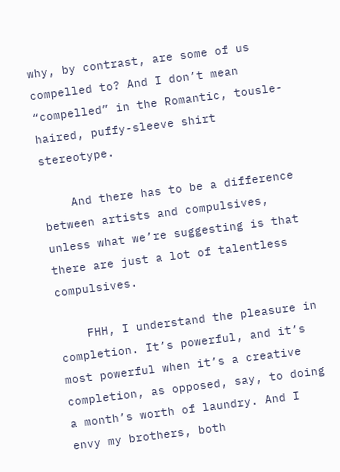why, by contrast, are some of us compelled to? And I don’t mean “compelled” in the Romantic, tousle-haired, puffy-sleeve shirt stereotype.

    And there has to be a difference between artists and compulsives, unless what we’re suggesting is that there are just a lot of talentless compulsives.

    FHH, I understand the pleasure in completion. It’s powerful, and it’s most powerful when it’s a creative completion, as opposed, say, to doing a month’s worth of laundry. And I envy my brothers, both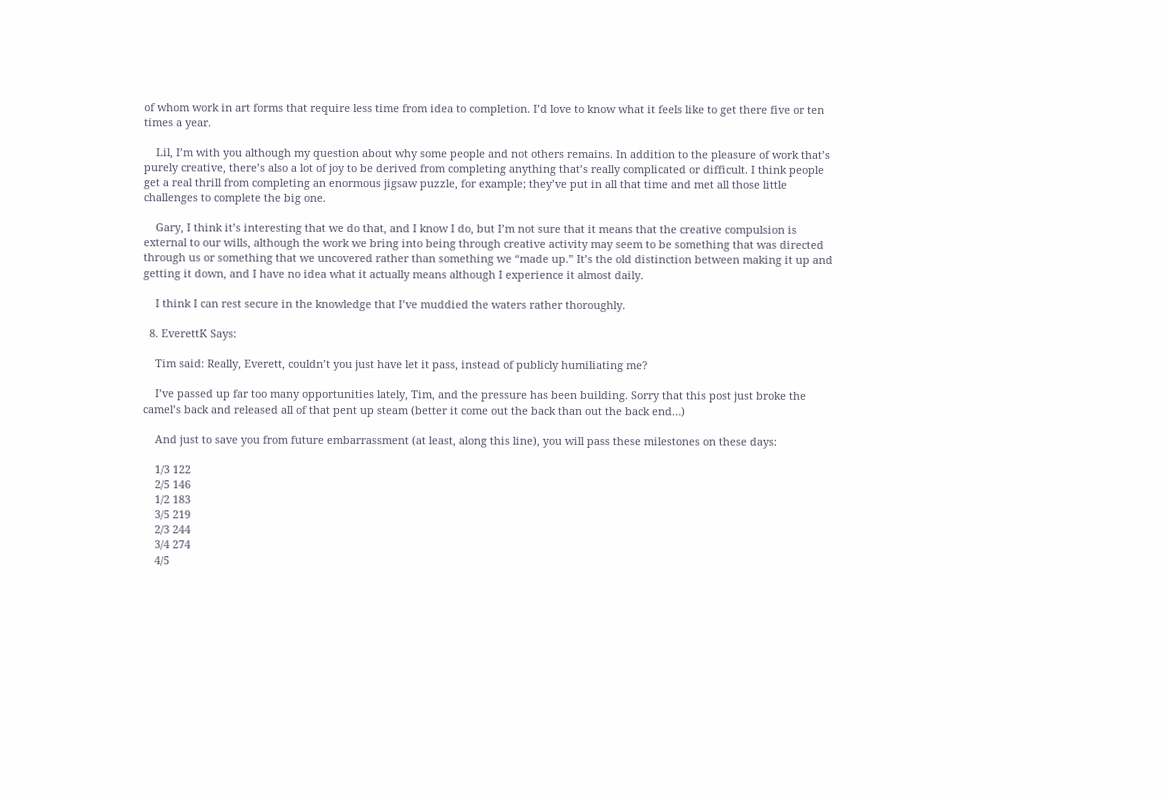of whom work in art forms that require less time from idea to completion. I’d love to know what it feels like to get there five or ten times a year.

    Lil, I’m with you although my question about why some people and not others remains. In addition to the pleasure of work that’s purely creative, there’s also a lot of joy to be derived from completing anything that’s really complicated or difficult. I think people get a real thrill from completing an enormous jigsaw puzzle, for example; they’ve put in all that time and met all those little challenges to complete the big one.

    Gary, I think it’s interesting that we do that, and I know I do, but I’m not sure that it means that the creative compulsion is external to our wills, although the work we bring into being through creative activity may seem to be something that was directed through us or something that we uncovered rather than something we “made up.” It’s the old distinction between making it up and getting it down, and I have no idea what it actually means although I experience it almost daily.

    I think I can rest secure in the knowledge that I’ve muddied the waters rather thoroughly.

  8. EverettK Says:

    Tim said: Really, Everett, couldn’t you just have let it pass, instead of publicly humiliating me?

    I’ve passed up far too many opportunities lately, Tim, and the pressure has been building. Sorry that this post just broke the camel’s back and released all of that pent up steam (better it come out the back than out the back end…)

    And just to save you from future embarrassment (at least, along this line), you will pass these milestones on these days:

    1/3 122
    2/5 146
    1/2 183
    3/5 219
    2/3 244
    3/4 274
    4/5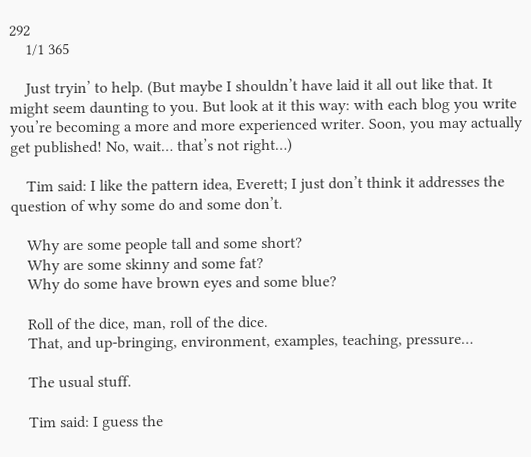292
    1/1 365

    Just tryin’ to help. (But maybe I shouldn’t have laid it all out like that. It might seem daunting to you. But look at it this way: with each blog you write you’re becoming a more and more experienced writer. Soon, you may actually get published! No, wait… that’s not right…)

    Tim said: I like the pattern idea, Everett; I just don’t think it addresses the question of why some do and some don’t.

    Why are some people tall and some short?
    Why are some skinny and some fat?
    Why do some have brown eyes and some blue?

    Roll of the dice, man, roll of the dice.
    That, and up-bringing, environment, examples, teaching, pressure…

    The usual stuff.

    Tim said: I guess the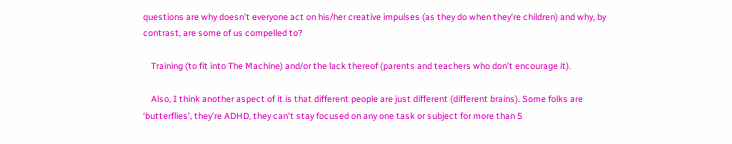questions are why doesn’t everyone act on his/her creative impulses (as they do when they’re children) and why, by contrast, are some of us compelled to?

    Training (to fit into The Machine) and/or the lack thereof (parents and teachers who don’t encourage it).

    Also, I think another aspect of it is that different people are just different (different brains). Some folks are ‘butterflies’, they’re ADHD, they can’t stay focused on any one task or subject for more than 5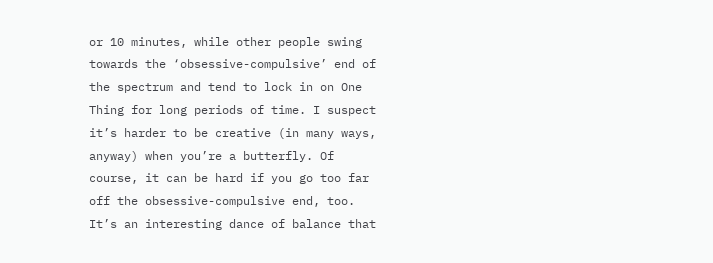or 10 minutes, while other people swing towards the ‘obsessive-compulsive’ end of the spectrum and tend to lock in on One Thing for long periods of time. I suspect it’s harder to be creative (in many ways, anyway) when you’re a butterfly. Of course, it can be hard if you go too far off the obsessive-compulsive end, too. It’s an interesting dance of balance that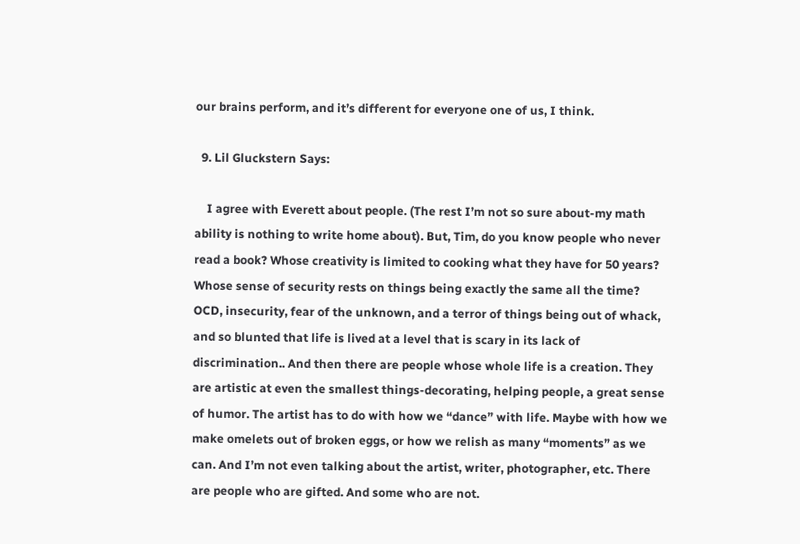our brains perform, and it’s different for everyone one of us, I think.

  9. Lil Gluckstern Says:

    I agree with Everett about people. (The rest I’m not so sure about-my math ability is nothing to write home about). But, Tim, do you know people who never read a book? Whose creativity is limited to cooking what they have for 50 years? Whose sense of security rests on things being exactly the same all the time? OCD, insecurity, fear of the unknown, and a terror of things being out of whack, and so blunted that life is lived at a level that is scary in its lack of discrimination.. And then there are people whose whole life is a creation. They are artistic at even the smallest things-decorating, helping people, a great sense of humor. The artist has to do with how we “dance” with life. Maybe with how we make omelets out of broken eggs, or how we relish as many “moments” as we can. And I’m not even talking about the artist, writer, photographer, etc. There are people who are gifted. And some who are not.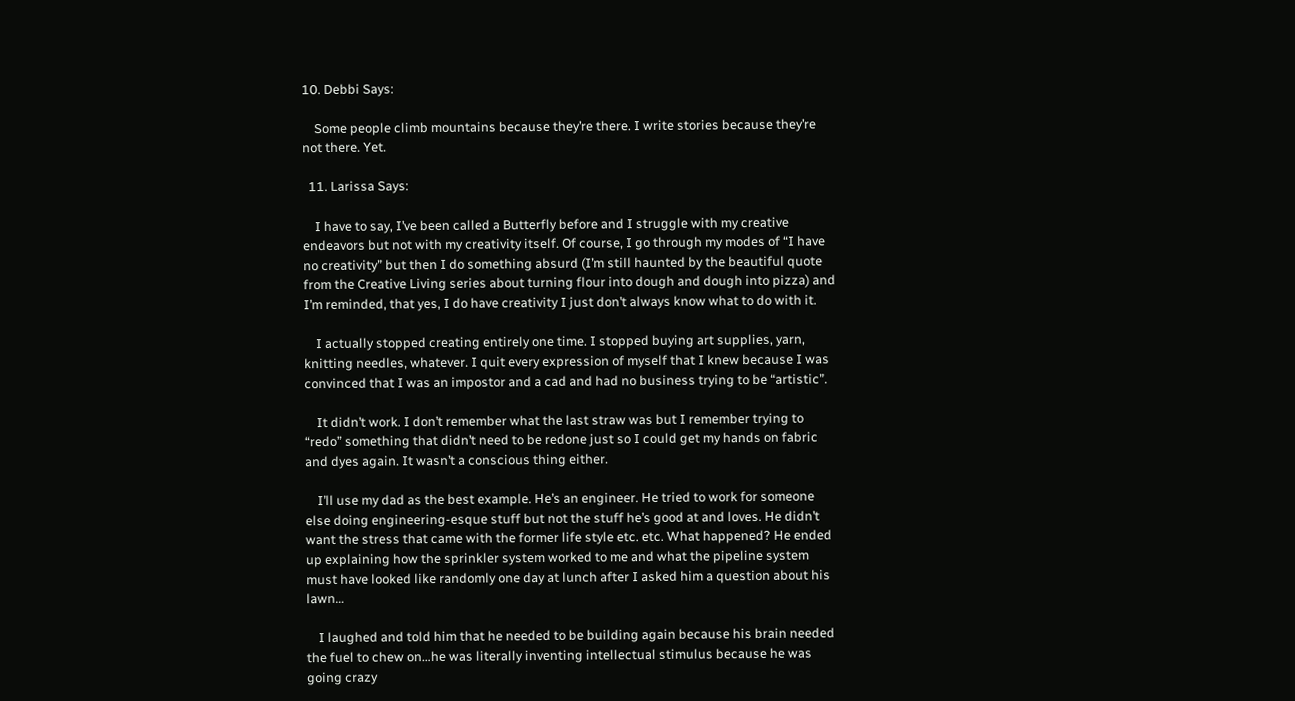10. Debbi Says:

    Some people climb mountains because they’re there. I write stories because they’re not there. Yet.

  11. Larissa Says:

    I have to say, I’ve been called a Butterfly before and I struggle with my creative endeavors but not with my creativity itself. Of course, I go through my modes of “I have no creativity” but then I do something absurd (I’m still haunted by the beautiful quote from the Creative Living series about turning flour into dough and dough into pizza) and I’m reminded, that yes, I do have creativity I just don’t always know what to do with it.

    I actually stopped creating entirely one time. I stopped buying art supplies, yarn, knitting needles, whatever. I quit every expression of myself that I knew because I was convinced that I was an impostor and a cad and had no business trying to be “artistic”.

    It didn’t work. I don’t remember what the last straw was but I remember trying to “redo” something that didn’t need to be redone just so I could get my hands on fabric and dyes again. It wasn’t a conscious thing either.

    I’ll use my dad as the best example. He’s an engineer. He tried to work for someone else doing engineering-esque stuff but not the stuff he’s good at and loves. He didn’t want the stress that came with the former life style etc. etc. What happened? He ended up explaining how the sprinkler system worked to me and what the pipeline system must have looked like randomly one day at lunch after I asked him a question about his lawn…

    I laughed and told him that he needed to be building again because his brain needed the fuel to chew on…he was literally inventing intellectual stimulus because he was going crazy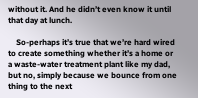without it. And he didn’t even know it until that day at lunch.

    So-perhaps it’s true that we’re hard wired to create something whether it’s a home or a waste-water treatment plant like my dad, but no, simply because we bounce from one thing to the next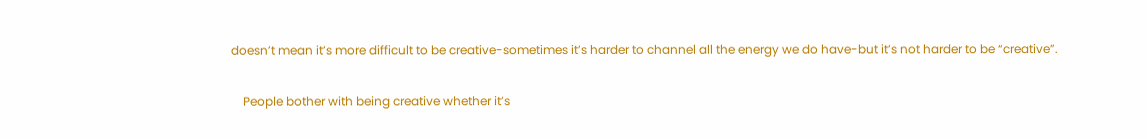doesn’t mean it’s more difficult to be creative-sometimes it’s harder to channel all the energy we do have-but it’s not harder to be “creative”.

    People bother with being creative whether it’s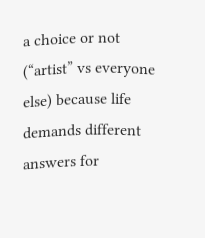a choice or not (“artist” vs everyone else) because life demands different answers for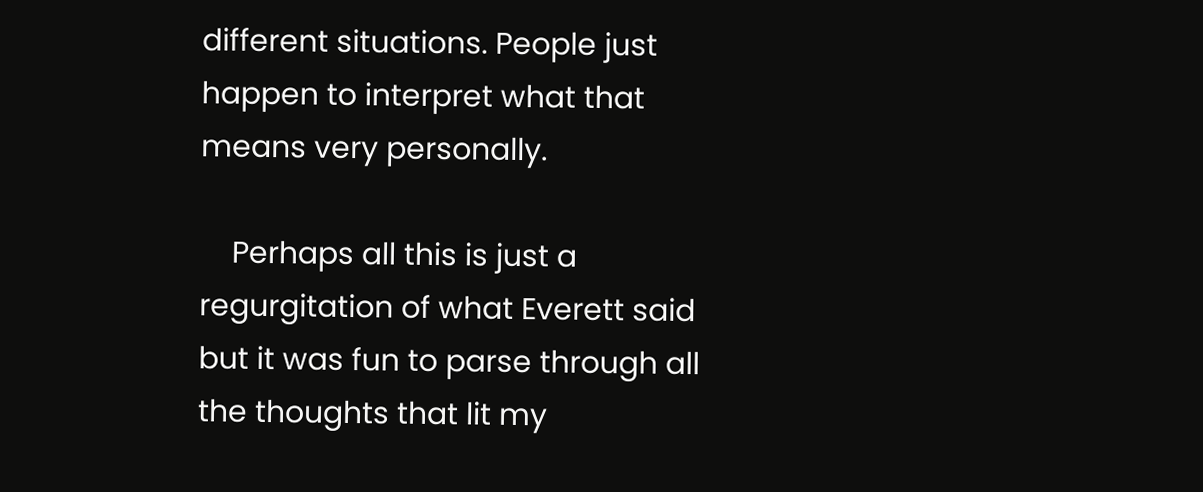different situations. People just happen to interpret what that means very personally.

    Perhaps all this is just a regurgitation of what Everett said but it was fun to parse through all the thoughts that lit my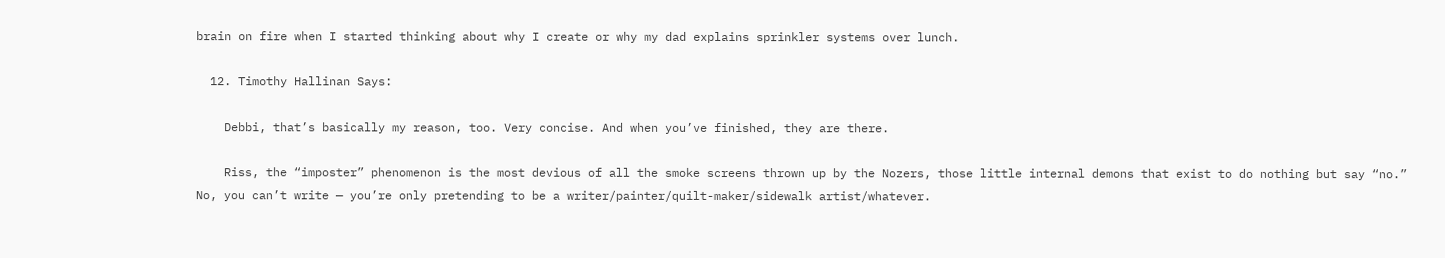brain on fire when I started thinking about why I create or why my dad explains sprinkler systems over lunch.

  12. Timothy Hallinan Says:

    Debbi, that’s basically my reason, too. Very concise. And when you’ve finished, they are there.

    Riss, the “imposter” phenomenon is the most devious of all the smoke screens thrown up by the Nozers, those little internal demons that exist to do nothing but say “no.” No, you can’t write — you’re only pretending to be a writer/painter/quilt-maker/sidewalk artist/whatever.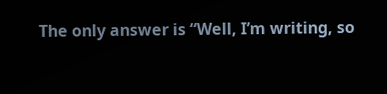The only answer is “Well, I’m writing, so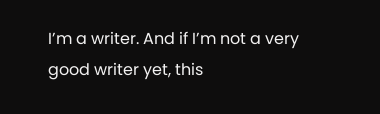I’m a writer. And if I’m not a very good writer yet, this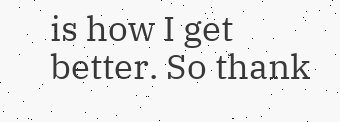is how I get better. So thank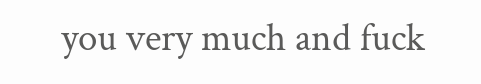you very much and fuck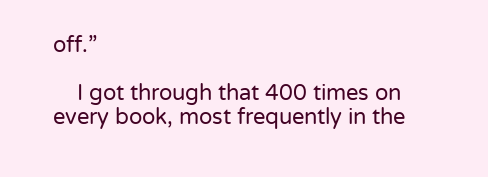off.”

    I got through that 400 times on every book, most frequently in the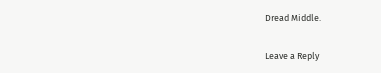Dread Middle.

Leave a Reply